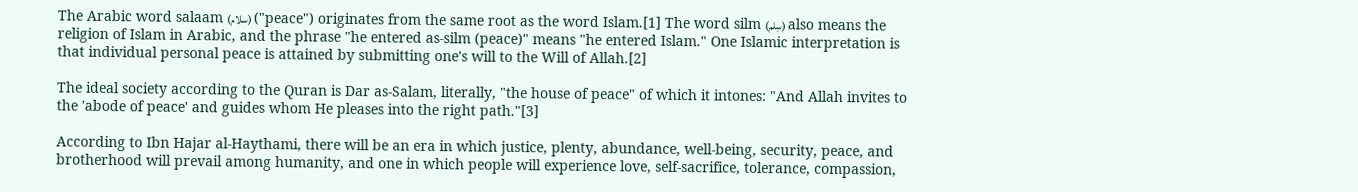The Arabic word salaam (سلام) ("peace") originates from the same root as the word Islam.[1] The word silm (سِلم) also means the religion of Islam in Arabic, and the phrase "he entered as-silm (peace)" means "he entered Islam." One Islamic interpretation is that individual personal peace is attained by submitting one's will to the Will of Allah.[2]

The ideal society according to the Quran is Dar as-Salam, literally, "the house of peace" of which it intones: "And Allah invites to the 'abode of peace' and guides whom He pleases into the right path."[3]

According to Ibn Hajar al-Haythami, there will be an era in which justice, plenty, abundance, well-being, security, peace, and brotherhood will prevail among humanity, and one in which people will experience love, self-sacrifice, tolerance, compassion,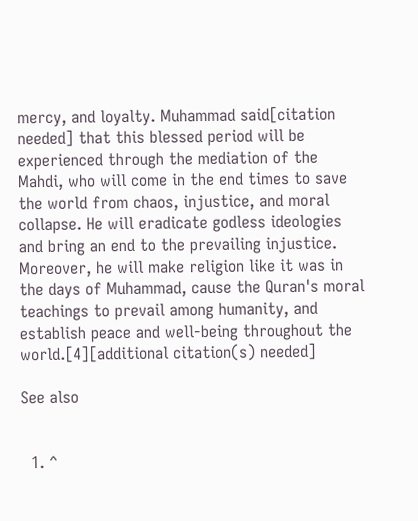mercy, and loyalty. Muhammad said[citation needed] that this blessed period will be experienced through the mediation of the Mahdi, who will come in the end times to save the world from chaos, injustice, and moral collapse. He will eradicate godless ideologies and bring an end to the prevailing injustice. Moreover, he will make religion like it was in the days of Muhammad, cause the Quran's moral teachings to prevail among humanity, and establish peace and well-being throughout the world.[4][additional citation(s) needed]

See also


  1. ^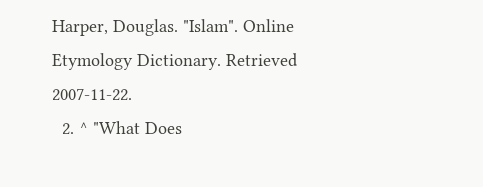Harper, Douglas. "Islam". Online Etymology Dictionary. Retrieved 2007-11-22.
  2. ^ "What Does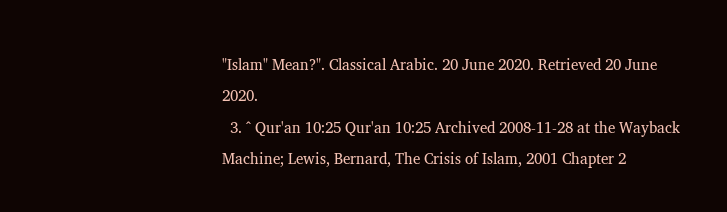"Islam" Mean?". Classical Arabic. 20 June 2020. Retrieved 20 June 2020.
  3. ^ Qur'an 10:25 Qur'an 10:25 Archived 2008-11-28 at the Wayback Machine; Lewis, Bernard, The Crisis of Islam, 2001 Chapter 2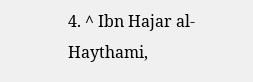4. ^ Ibn Hajar al-Haythami,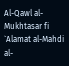Al-Qawl al-Mukhtasar fi `Alamat al-Mahdi al-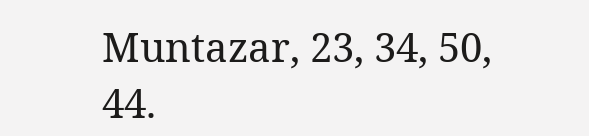Muntazar, 23, 34, 50, 44.